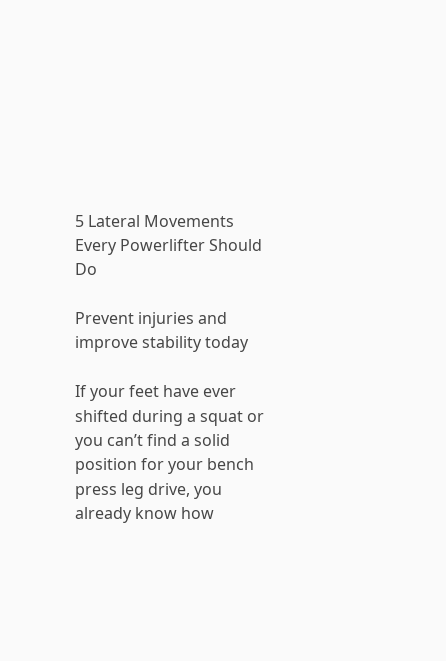5 Lateral Movements Every Powerlifter Should Do

Prevent injuries and improve stability today

If your feet have ever shifted during a squat or you can’t find a solid position for your bench press leg drive, you already know how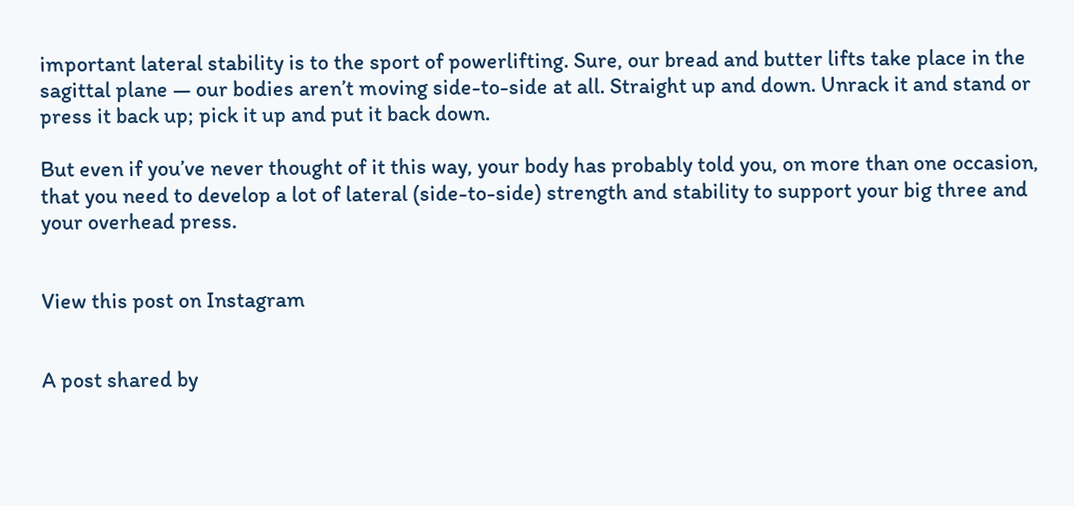important lateral stability is to the sport of powerlifting. Sure, our bread and butter lifts take place in the sagittal plane — our bodies aren’t moving side-to-side at all. Straight up and down. Unrack it and stand or press it back up; pick it up and put it back down.

But even if you’ve never thought of it this way, your body has probably told you, on more than one occasion, that you need to develop a lot of lateral (side-to-side) strength and stability to support your big three and your overhead press.


View this post on Instagram


A post shared by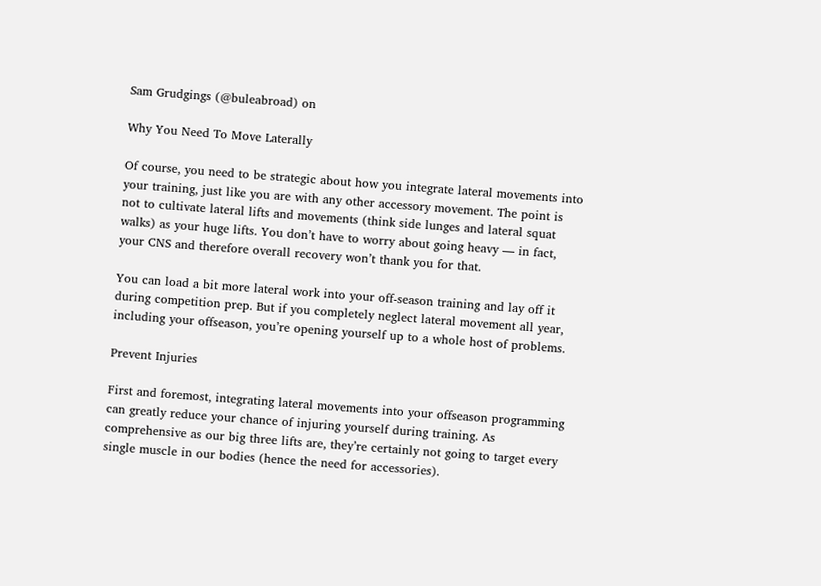Sam Grudgings (@buleabroad) on

Why You Need To Move Laterally

Of course, you need to be strategic about how you integrate lateral movements into your training, just like you are with any other accessory movement. The point is not to cultivate lateral lifts and movements (think side lunges and lateral squat walks) as your huge lifts. You don’t have to worry about going heavy — in fact, your CNS and therefore overall recovery won’t thank you for that.

You can load a bit more lateral work into your off-season training and lay off it during competition prep. But if you completely neglect lateral movement all year, including your offseason, you’re opening yourself up to a whole host of problems.

Prevent Injuries

First and foremost, integrating lateral movements into your offseason programming can greatly reduce your chance of injuring yourself during training. As comprehensive as our big three lifts are, they’re certainly not going to target every single muscle in our bodies (hence the need for accessories).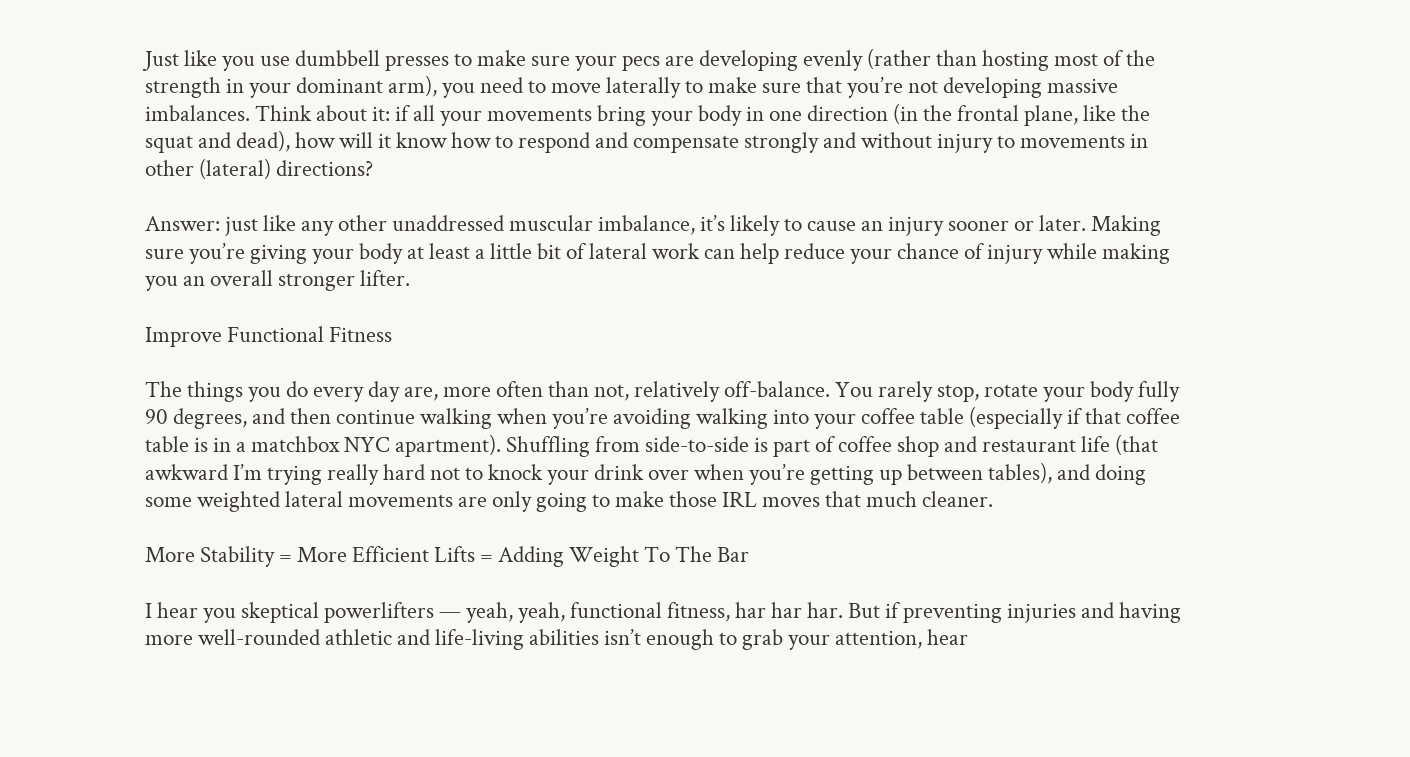Just like you use dumbbell presses to make sure your pecs are developing evenly (rather than hosting most of the strength in your dominant arm), you need to move laterally to make sure that you’re not developing massive imbalances. Think about it: if all your movements bring your body in one direction (in the frontal plane, like the squat and dead), how will it know how to respond and compensate strongly and without injury to movements in other (lateral) directions?

Answer: just like any other unaddressed muscular imbalance, it’s likely to cause an injury sooner or later. Making sure you’re giving your body at least a little bit of lateral work can help reduce your chance of injury while making you an overall stronger lifter.

Improve Functional Fitness

The things you do every day are, more often than not, relatively off-balance. You rarely stop, rotate your body fully 90 degrees, and then continue walking when you’re avoiding walking into your coffee table (especially if that coffee table is in a matchbox NYC apartment). Shuffling from side-to-side is part of coffee shop and restaurant life (that awkward I’m trying really hard not to knock your drink over when you’re getting up between tables), and doing some weighted lateral movements are only going to make those IRL moves that much cleaner.

More Stability = More Efficient Lifts = Adding Weight To The Bar

I hear you skeptical powerlifters — yeah, yeah, functional fitness, har har har. But if preventing injuries and having more well-rounded athletic and life-living abilities isn’t enough to grab your attention, hear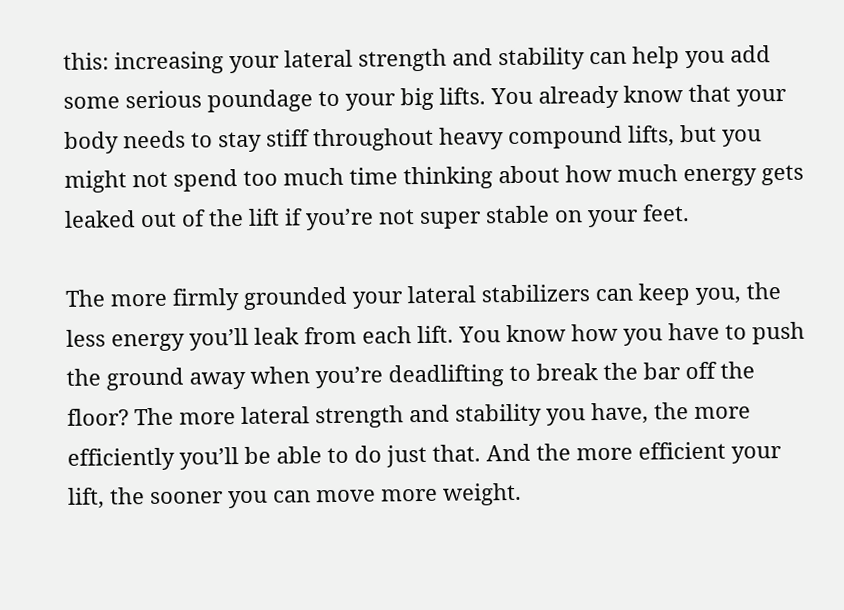this: increasing your lateral strength and stability can help you add some serious poundage to your big lifts. You already know that your body needs to stay stiff throughout heavy compound lifts, but you might not spend too much time thinking about how much energy gets leaked out of the lift if you’re not super stable on your feet.

The more firmly grounded your lateral stabilizers can keep you, the less energy you’ll leak from each lift. You know how you have to push the ground away when you’re deadlifting to break the bar off the floor? The more lateral strength and stability you have, the more efficiently you’ll be able to do just that. And the more efficient your lift, the sooner you can move more weight.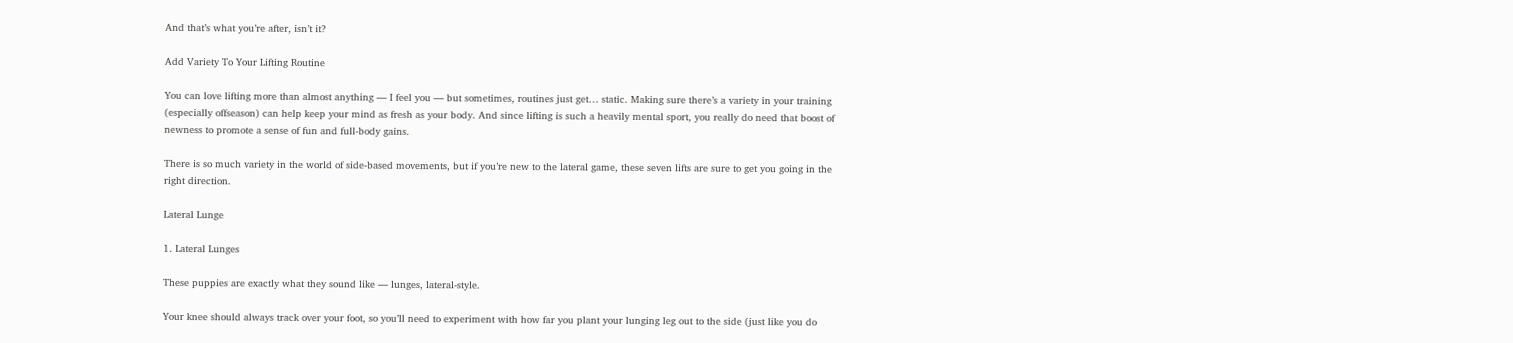And that’s what you’re after, isn’t it?

Add Variety To Your Lifting Routine

You can love lifting more than almost anything — I feel you — but sometimes, routines just get… static. Making sure there’s a variety in your training (especially offseason) can help keep your mind as fresh as your body. And since lifting is such a heavily mental sport, you really do need that boost of newness to promote a sense of fun and full-body gains.

There is so much variety in the world of side-based movements, but if you’re new to the lateral game, these seven lifts are sure to get you going in the right direction.

Lateral Lunge

1. Lateral Lunges

These puppies are exactly what they sound like — lunges, lateral-style.

Your knee should always track over your foot, so you’ll need to experiment with how far you plant your lunging leg out to the side (just like you do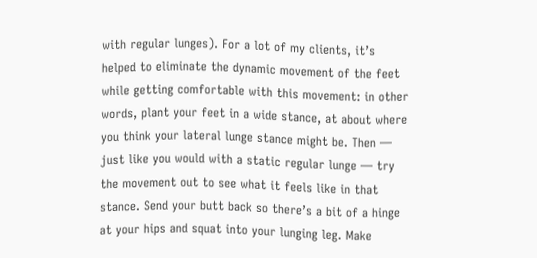with regular lunges). For a lot of my clients, it’s helped to eliminate the dynamic movement of the feet while getting comfortable with this movement: in other words, plant your feet in a wide stance, at about where you think your lateral lunge stance might be. Then — just like you would with a static regular lunge — try the movement out to see what it feels like in that stance. Send your butt back so there’s a bit of a hinge at your hips and squat into your lunging leg. Make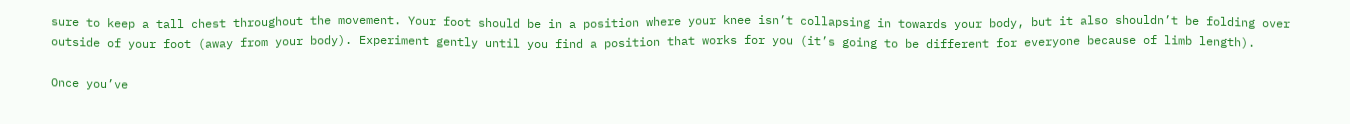sure to keep a tall chest throughout the movement. Your foot should be in a position where your knee isn’t collapsing in towards your body, but it also shouldn’t be folding over outside of your foot (away from your body). Experiment gently until you find a position that works for you (it’s going to be different for everyone because of limb length).

Once you’ve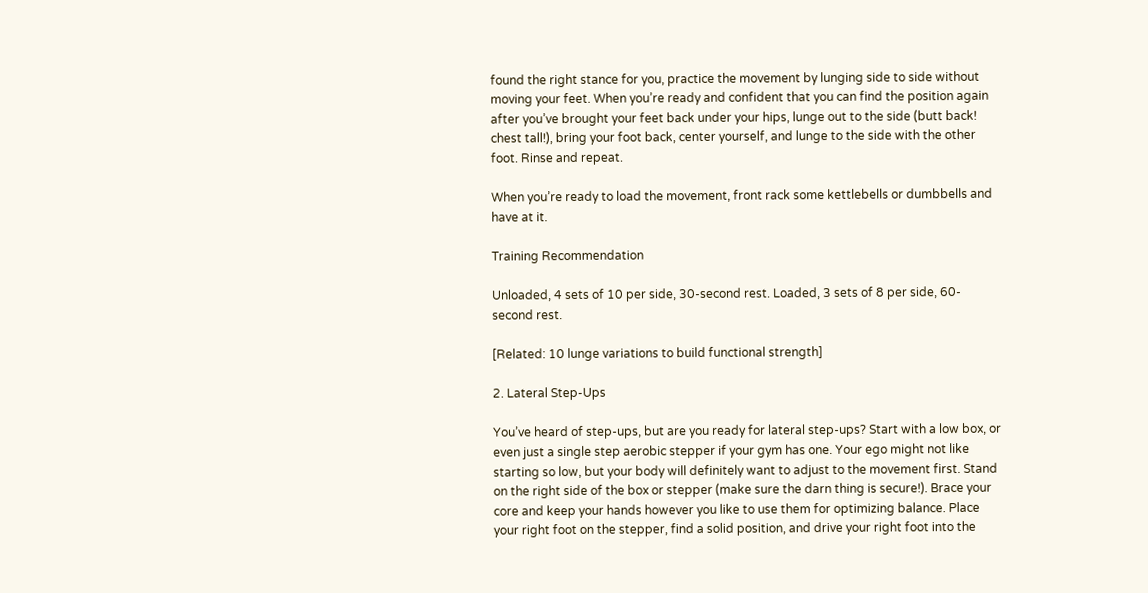found the right stance for you, practice the movement by lunging side to side without moving your feet. When you’re ready and confident that you can find the position again after you’ve brought your feet back under your hips, lunge out to the side (butt back! chest tall!), bring your foot back, center yourself, and lunge to the side with the other foot. Rinse and repeat.

When you’re ready to load the movement, front rack some kettlebells or dumbbells and have at it.

Training Recommendation

Unloaded, 4 sets of 10 per side, 30-second rest. Loaded, 3 sets of 8 per side, 60-second rest.

[Related: 10 lunge variations to build functional strength]

2. Lateral Step-Ups

You’ve heard of step-ups, but are you ready for lateral step-ups? Start with a low box, or even just a single step aerobic stepper if your gym has one. Your ego might not like starting so low, but your body will definitely want to adjust to the movement first. Stand on the right side of the box or stepper (make sure the darn thing is secure!). Brace your core and keep your hands however you like to use them for optimizing balance. Place your right foot on the stepper, find a solid position, and drive your right foot into the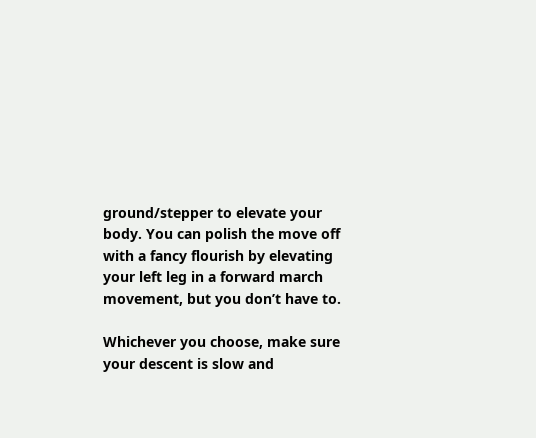ground/stepper to elevate your body. You can polish the move off with a fancy flourish by elevating your left leg in a forward march movement, but you don’t have to.

Whichever you choose, make sure your descent is slow and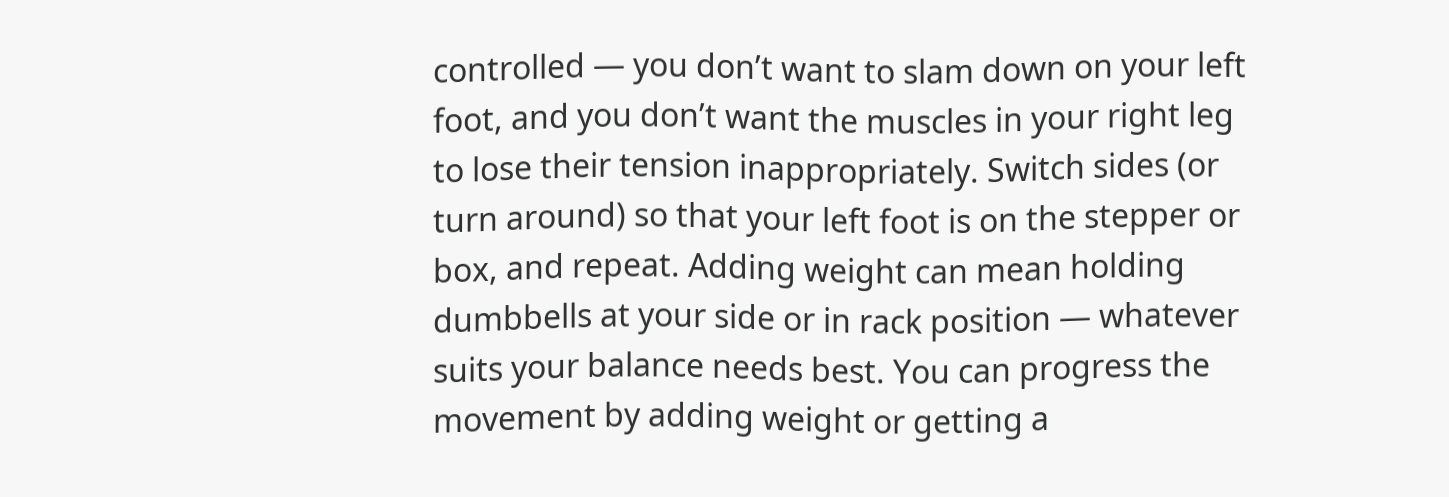controlled — you don’t want to slam down on your left foot, and you don’t want the muscles in your right leg to lose their tension inappropriately. Switch sides (or turn around) so that your left foot is on the stepper or box, and repeat. Adding weight can mean holding dumbbells at your side or in rack position — whatever suits your balance needs best. You can progress the movement by adding weight or getting a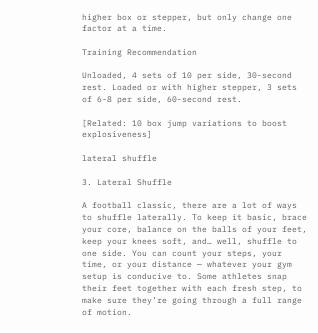higher box or stepper, but only change one factor at a time.

Training Recommendation

Unloaded, 4 sets of 10 per side, 30-second rest. Loaded or with higher stepper, 3 sets of 6-8 per side, 60-second rest.

[Related: 10 box jump variations to boost explosiveness]

lateral shuffle

3. Lateral Shuffle

A football classic, there are a lot of ways to shuffle laterally. To keep it basic, brace your core, balance on the balls of your feet, keep your knees soft, and… well, shuffle to one side. You can count your steps, your time, or your distance — whatever your gym setup is conducive to. Some athletes snap their feet together with each fresh step, to make sure they’re going through a full range of motion.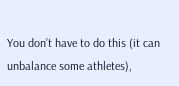You don’t have to do this (it can unbalance some athletes),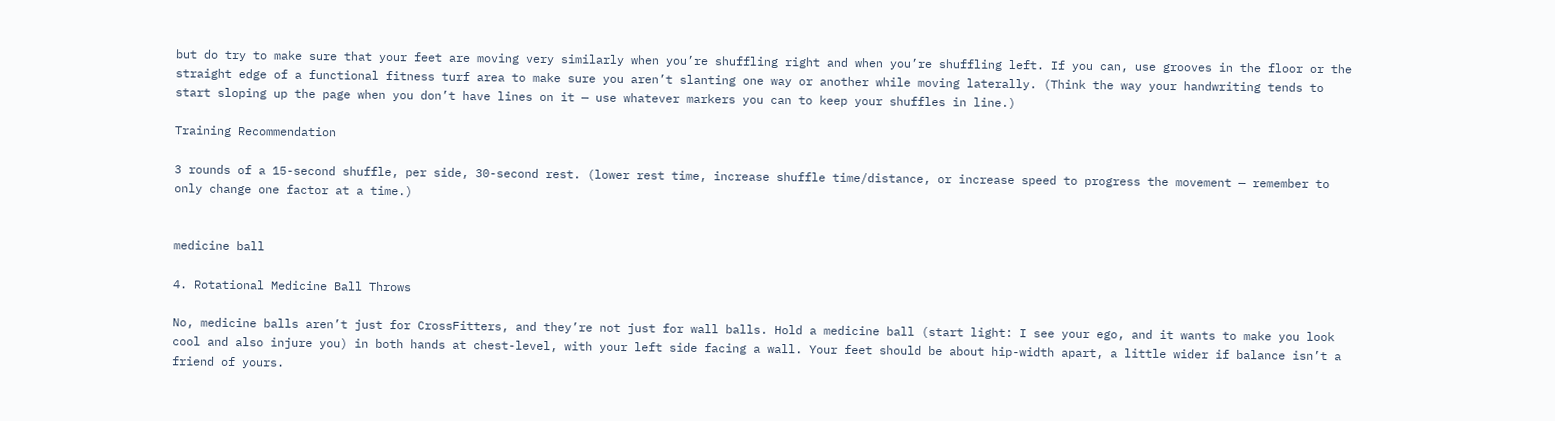but do try to make sure that your feet are moving very similarly when you’re shuffling right and when you’re shuffling left. If you can, use grooves in the floor or the straight edge of a functional fitness turf area to make sure you aren’t slanting one way or another while moving laterally. (Think the way your handwriting tends to start sloping up the page when you don’t have lines on it — use whatever markers you can to keep your shuffles in line.)

Training Recommendation

3 rounds of a 15-second shuffle, per side, 30-second rest. (lower rest time, increase shuffle time/distance, or increase speed to progress the movement — remember to only change one factor at a time.)


medicine ball

4. Rotational Medicine Ball Throws

No, medicine balls aren’t just for CrossFitters, and they’re not just for wall balls. Hold a medicine ball (start light: I see your ego, and it wants to make you look cool and also injure you) in both hands at chest-level, with your left side facing a wall. Your feet should be about hip-width apart, a little wider if balance isn’t a friend of yours.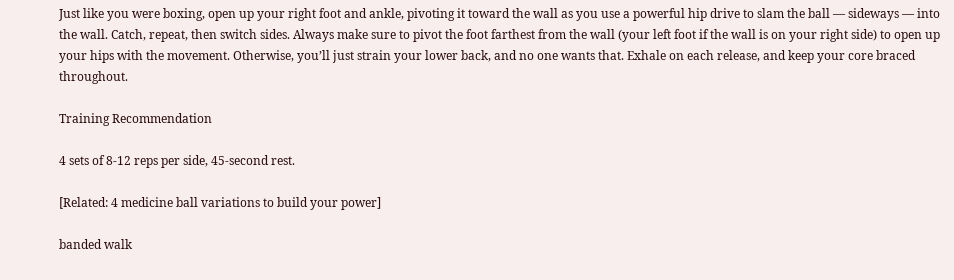Just like you were boxing, open up your right foot and ankle, pivoting it toward the wall as you use a powerful hip drive to slam the ball — sideways — into the wall. Catch, repeat, then switch sides. Always make sure to pivot the foot farthest from the wall (your left foot if the wall is on your right side) to open up your hips with the movement. Otherwise, you’ll just strain your lower back, and no one wants that. Exhale on each release, and keep your core braced throughout.

Training Recommendation

4 sets of 8-12 reps per side, 45-second rest.

[Related: 4 medicine ball variations to build your power]

banded walk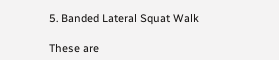5. Banded Lateral Squat Walk

These are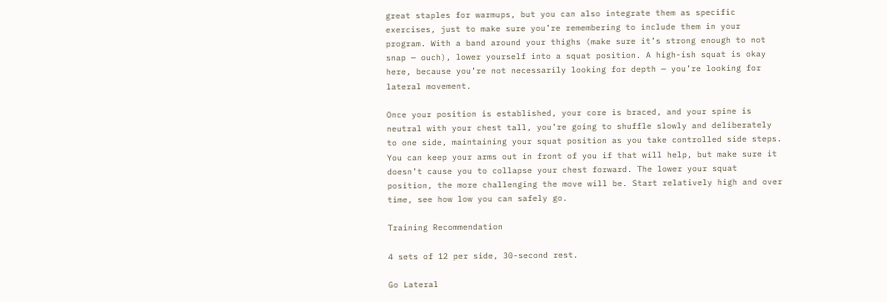great staples for warmups, but you can also integrate them as specific exercises, just to make sure you’re remembering to include them in your program. With a band around your thighs (make sure it’s strong enough to not snap — ouch), lower yourself into a squat position. A high-ish squat is okay here, because you’re not necessarily looking for depth — you’re looking for lateral movement.

Once your position is established, your core is braced, and your spine is neutral with your chest tall, you’re going to shuffle slowly and deliberately to one side, maintaining your squat position as you take controlled side steps. You can keep your arms out in front of you if that will help, but make sure it doesn’t cause you to collapse your chest forward. The lower your squat position, the more challenging the move will be. Start relatively high and over time, see how low you can safely go.

Training Recommendation

4 sets of 12 per side, 30-second rest.

Go Lateral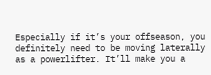Especially if it’s your offseason, you definitely need to be moving laterally as a powerlifter. It’ll make you a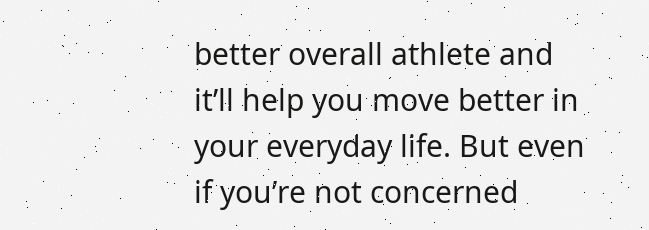better overall athlete and it’ll help you move better in your everyday life. But even if you’re not concerned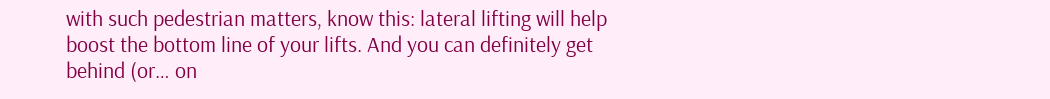with such pedestrian matters, know this: lateral lifting will help boost the bottom line of your lifts. And you can definitely get behind (or… on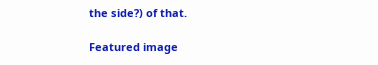the side?) of that.

Featured image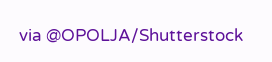via @OPOLJA/Shutterstock